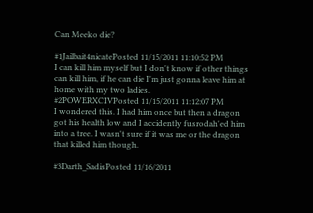Can Meeko die?

#1Jailbait4nicatePosted 11/15/2011 11:10:52 PM
I can kill him myself but I don't know if other things can kill him, if he can die I'm just gonna leave him at home with my two ladies.
#2POWERXCIVPosted 11/15/2011 11:12:07 PM
I wondered this. I had him once but then a dragon got his health low and I accidently fusrodah'ed him into a tree. I wasn't sure if it was me or the dragon that killed him though.

#3Darth_SadisPosted 11/16/2011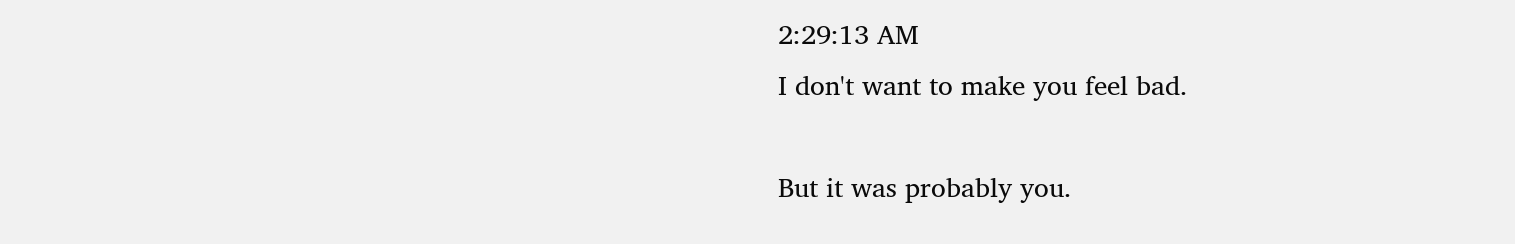2:29:13 AM
I don't want to make you feel bad.

But it was probably you.